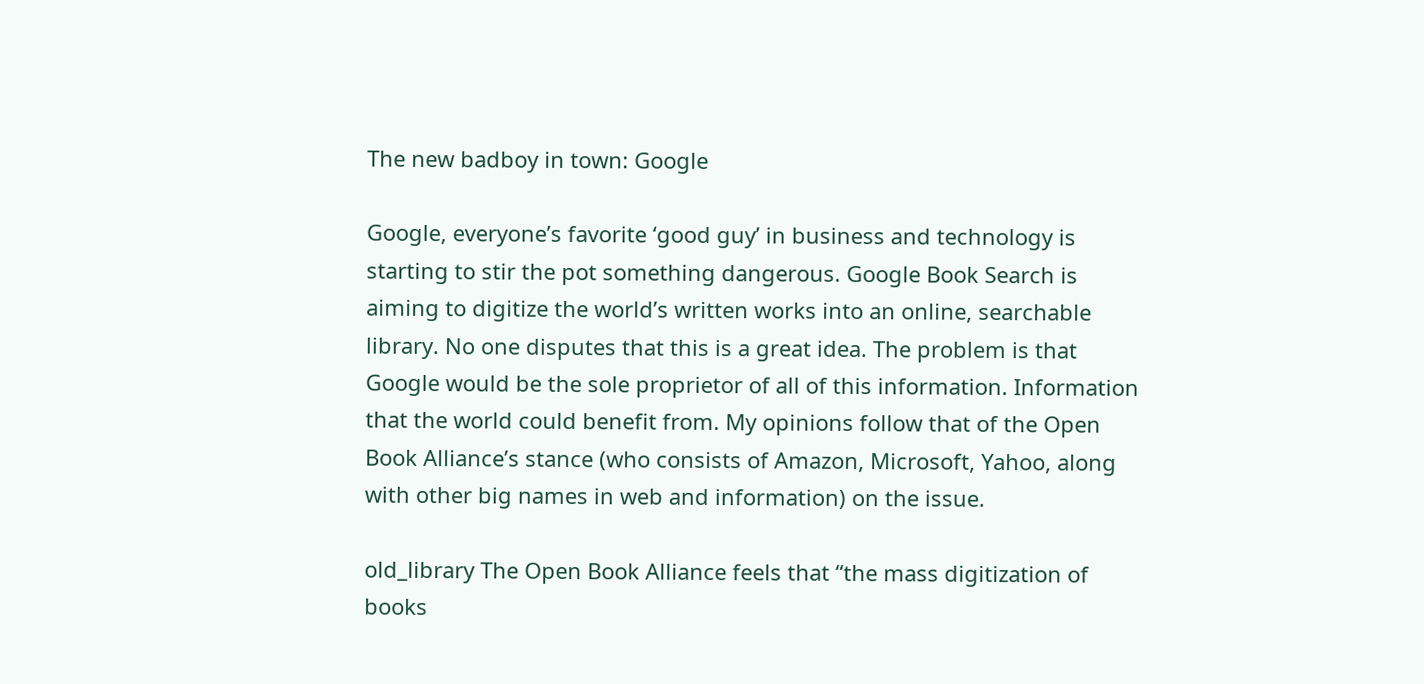The new badboy in town: Google

Google, everyone’s favorite ‘good guy’ in business and technology is starting to stir the pot something dangerous. Google Book Search is aiming to digitize the world’s written works into an online, searchable library. No one disputes that this is a great idea. The problem is that Google would be the sole proprietor of all of this information. Information that the world could benefit from. My opinions follow that of the Open Book Alliance’s stance (who consists of Amazon, Microsoft, Yahoo, along with other big names in web and information) on the issue.

old_library The Open Book Alliance feels that “the mass digitization of books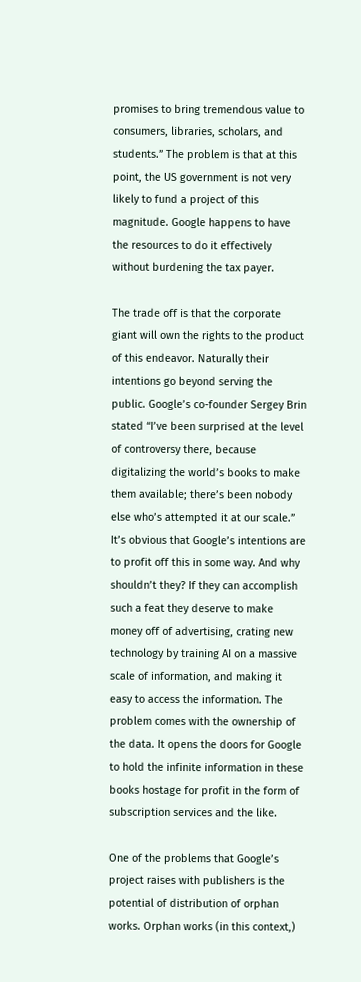promises to bring tremendous value to consumers, libraries, scholars, and students.” The problem is that at this point, the US government is not very likely to fund a project of this magnitude. Google happens to have the resources to do it effectively without burdening the tax payer.

The trade off is that the corporate giant will own the rights to the product of this endeavor. Naturally their intentions go beyond serving the public. Google’s co-founder Sergey Brin stated “I’ve been surprised at the level of controversy there, because digitalizing the world’s books to make them available; there’s been nobody else who’s attempted it at our scale.” It’s obvious that Google’s intentions are to profit off this in some way. And why shouldn’t they? If they can accomplish such a feat they deserve to make money off of advertising, crating new technology by training AI on a massive scale of information, and making it easy to access the information. The problem comes with the ownership of the data. It opens the doors for Google to hold the infinite information in these books hostage for profit in the form of subscription services and the like.

One of the problems that Google’s project raises with publishers is the potential of distribution of orphan works. Orphan works (in this context,)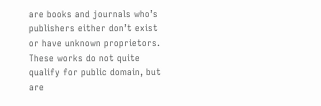are books and journals who’s publishers either don’t exist or have unknown proprietors. These works do not quite qualify for public domain, but are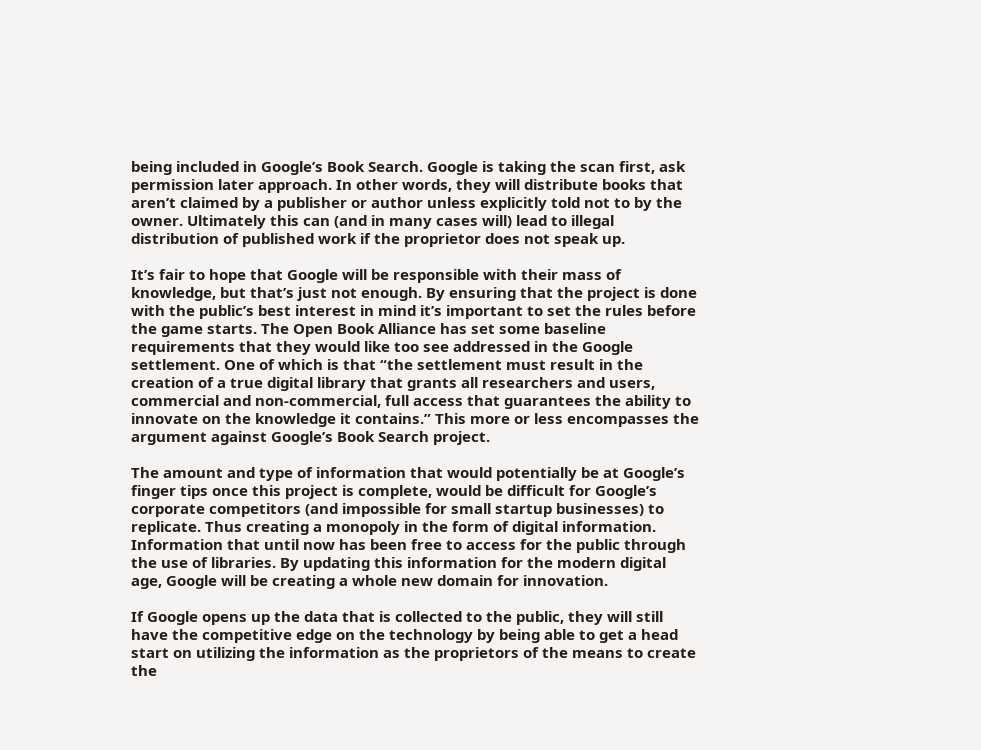being included in Google’s Book Search. Google is taking the scan first, ask permission later approach. In other words, they will distribute books that aren’t claimed by a publisher or author unless explicitly told not to by the owner. Ultimately this can (and in many cases will) lead to illegal distribution of published work if the proprietor does not speak up.

It’s fair to hope that Google will be responsible with their mass of knowledge, but that’s just not enough. By ensuring that the project is done with the public’s best interest in mind it’s important to set the rules before the game starts. The Open Book Alliance has set some baseline requirements that they would like too see addressed in the Google settlement. One of which is that “the settlement must result in the creation of a true digital library that grants all researchers and users, commercial and non-commercial, full access that guarantees the ability to innovate on the knowledge it contains.” This more or less encompasses the argument against Google’s Book Search project.

The amount and type of information that would potentially be at Google’s finger tips once this project is complete, would be difficult for Google’s corporate competitors (and impossible for small startup businesses) to replicate. Thus creating a monopoly in the form of digital information. Information that until now has been free to access for the public through the use of libraries. By updating this information for the modern digital age, Google will be creating a whole new domain for innovation.

If Google opens up the data that is collected to the public, they will still have the competitive edge on the technology by being able to get a head start on utilizing the information as the proprietors of the means to create the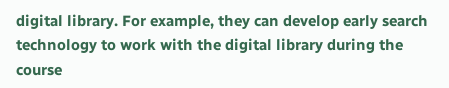digital library. For example, they can develop early search technology to work with the digital library during the course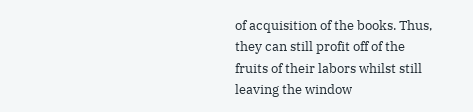of acquisition of the books. Thus, they can still profit off of the fruits of their labors whilst still leaving the window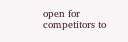open for competitors to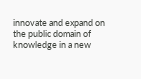innovate and expand on the public domain of knowledge in a new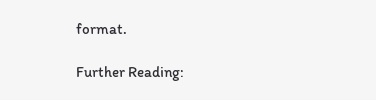format.

Further Reading: